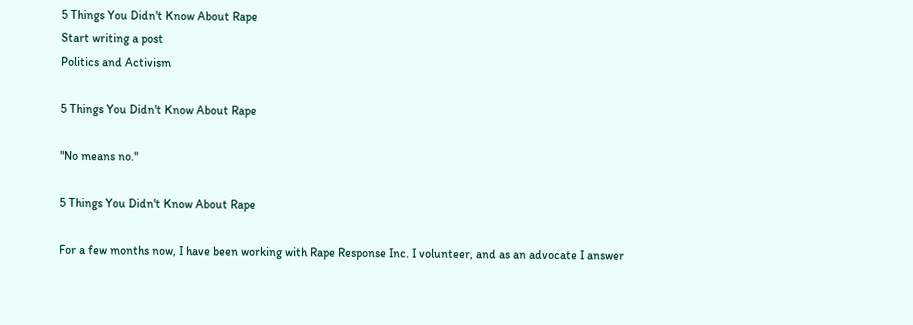5 Things You Didn't Know About Rape
Start writing a post
Politics and Activism

5 Things You Didn't Know About Rape

"No means no."

5 Things You Didn't Know About Rape

For a few months now, I have been working with Rape Response Inc. I volunteer, and as an advocate I answer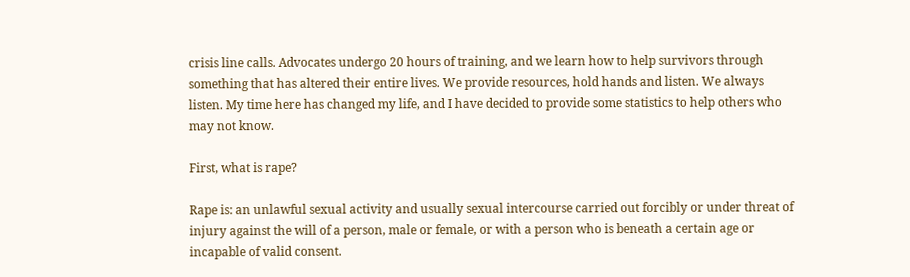crisis line calls. Advocates undergo 20 hours of training, and we learn how to help survivors through something that has altered their entire lives. We provide resources, hold hands and listen. We always listen. My time here has changed my life, and I have decided to provide some statistics to help others who may not know.

First, what is rape?

Rape is: an unlawful sexual activity and usually sexual intercourse carried out forcibly or under threat of injury against the will of a person, male or female, or with a person who is beneath a certain age or incapable of valid consent.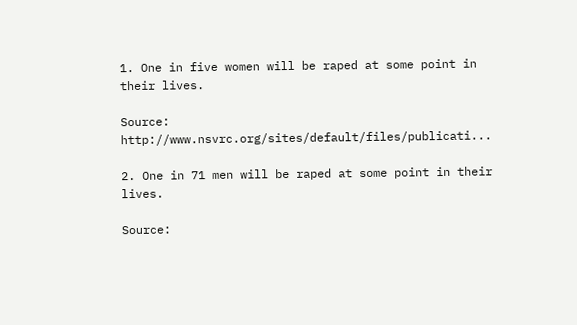1. One in five women will be raped at some point in their lives.

Source: http://www.nsvrc.org/sites/default/files/publicati...

2. One in 71 men will be raped at some point in their lives.

Source: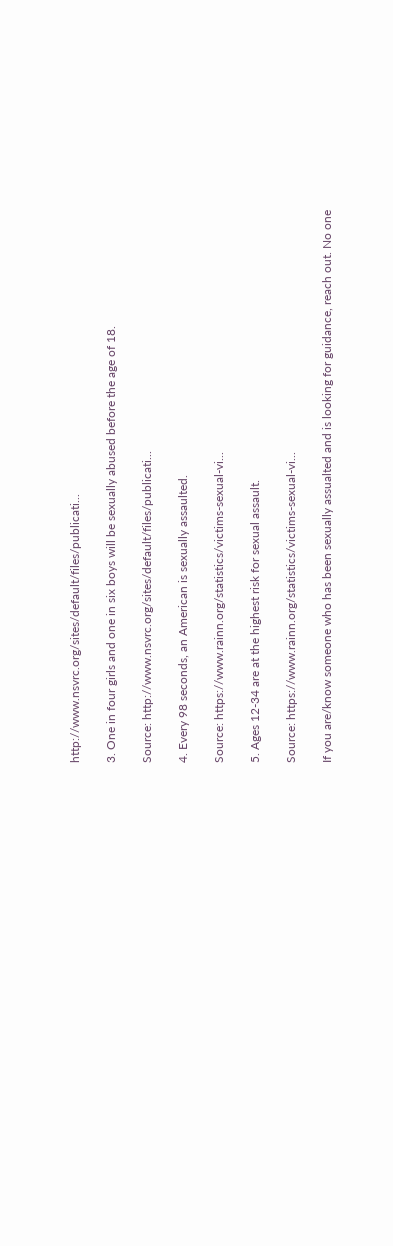http://www.nsvrc.org/sites/default/files/publicati...

3. One in four girls and one in six boys will be sexually abused before the age of 18.

Source: http://www.nsvrc.org/sites/default/files/publicati...

4. Every 98 seconds, an American is sexually assaulted.

Source: https://www.rainn.org/statistics/victims-sexual-vi...

5. Ages 12-34 are at the highest risk for sexual assault.

Source: https://www.rainn.org/statistics/victims-sexual-vi...

If you are/know someone who has been sexually assualted and is looking for guidance, reach out. No one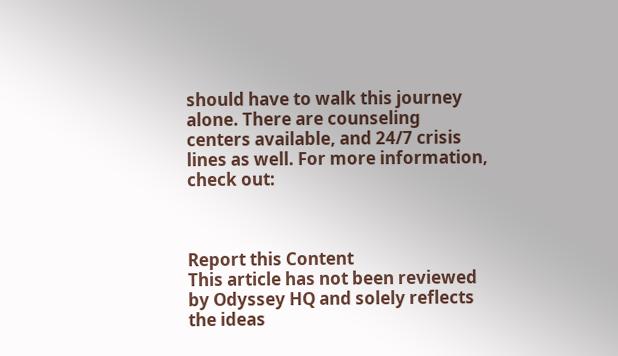should have to walk this journey alone. There are counseling centers available, and 24/7 crisis lines as well. For more information, check out:



Report this Content
This article has not been reviewed by Odyssey HQ and solely reflects the ideas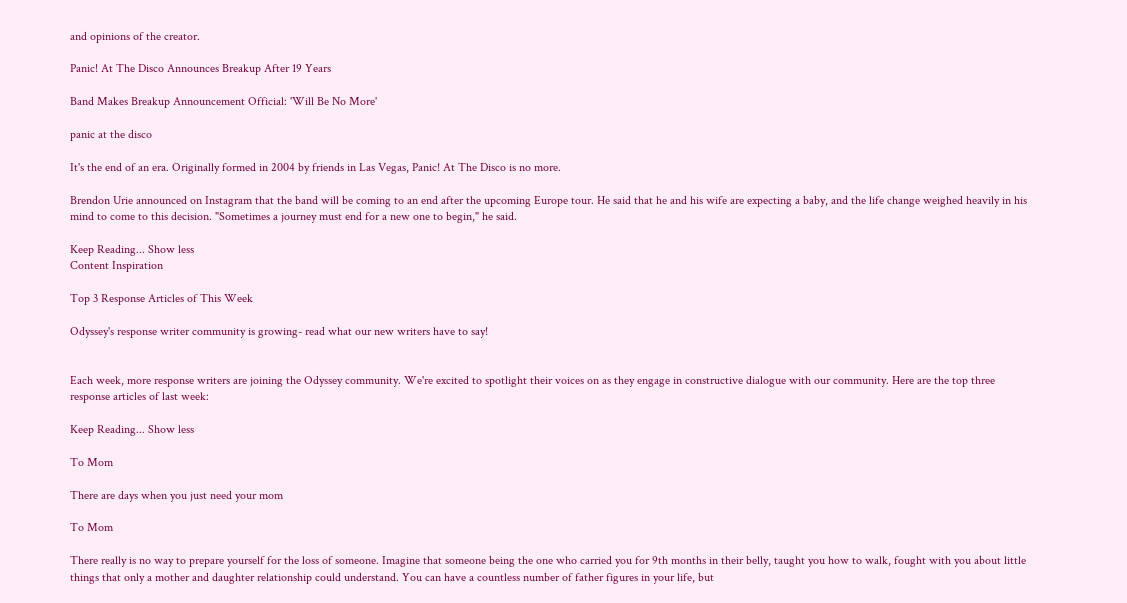and opinions of the creator.

Panic! At The Disco Announces Breakup After 19 Years

Band Makes Breakup Announcement Official: 'Will Be No More'

panic at the disco

It's the end of an era. Originally formed in 2004 by friends in Las Vegas, Panic! At The Disco is no more.

Brendon Urie announced on Instagram that the band will be coming to an end after the upcoming Europe tour. He said that he and his wife are expecting a baby, and the life change weighed heavily in his mind to come to this decision. "Sometimes a journey must end for a new one to begin," he said.

Keep Reading... Show less
Content Inspiration

Top 3 Response Articles of This Week

Odyssey's response writer community is growing- read what our new writers have to say!


Each week, more response writers are joining the Odyssey community. We're excited to spotlight their voices on as they engage in constructive dialogue with our community. Here are the top three response articles of last week:

Keep Reading... Show less

To Mom

There are days when you just need your mom

To Mom

There really is no way to prepare yourself for the loss of someone. Imagine that someone being the one who carried you for 9th months in their belly, taught you how to walk, fought with you about little things that only a mother and daughter relationship could understand. You can have a countless number of father figures in your life, but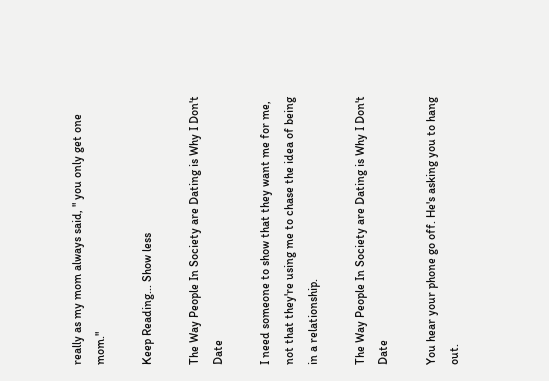really as my mom always said, " you only get one mom."

Keep Reading... Show less

The Way People In Society are Dating is Why I Don't Date

I need someone to show that they want me for me, not that they're using me to chase the idea of being in a relationship.

The Way People In Society are Dating is Why I Don't Date

You hear your phone go off. He's asking you to hang out.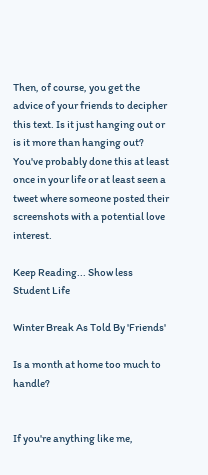Then, of course, you get the advice of your friends to decipher this text. Is it just hanging out or is it more than hanging out? You've probably done this at least once in your life or at least seen a tweet where someone posted their screenshots with a potential love interest.

Keep Reading... Show less
Student Life

Winter Break As Told By 'Friends'

Is a month at home too much to handle?


If you're anything like me,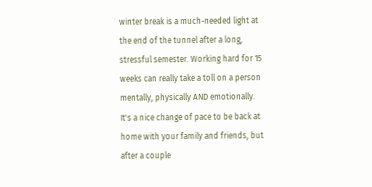winter break is a much-needed light at the end of the tunnel after a long, stressful semester. Working hard for 15 weeks can really take a toll on a person mentally, physically AND emotionally. It's a nice change of pace to be back at home with your family and friends, but after a couple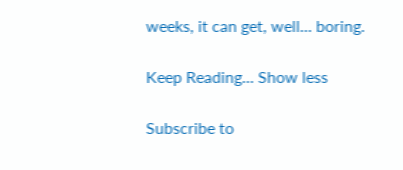weeks, it can get, well... boring.

Keep Reading... Show less

Subscribe to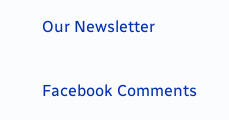Our Newsletter

Facebook Comments